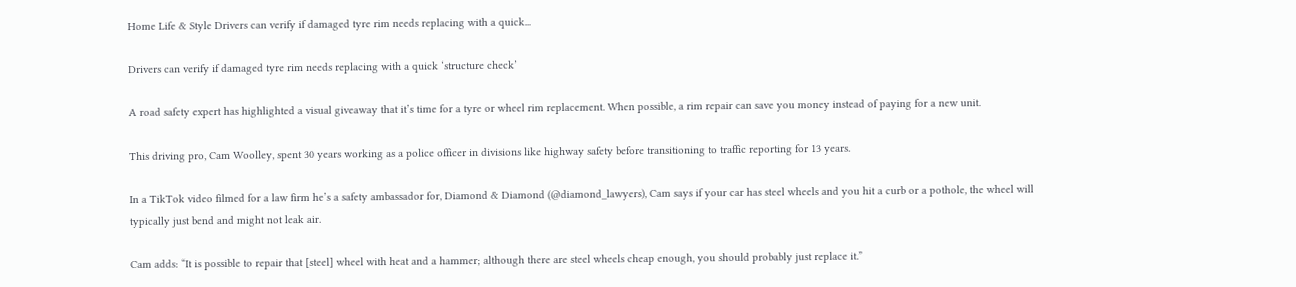Home Life & Style Drivers can verify if damaged tyre rim needs replacing with a quick...

Drivers can verify if damaged tyre rim needs replacing with a quick ‘structure check’

A road safety expert has highlighted a visual giveaway that it’s time for a tyre or wheel rim replacement. When possible, a rim repair can save you money instead of paying for a new unit.

This driving pro, Cam Woolley, spent 30 years working as a police officer in divisions like highway safety before transitioning to traffic reporting for 13 years.

In a TikTok video filmed for a law firm he’s a safety ambassador for, Diamond & Diamond (@diamond_lawyers), Cam says if your car has steel wheels and you hit a curb or a pothole, the wheel will typically just bend and might not leak air.

Cam adds: “It is possible to repair that [steel] wheel with heat and a hammer; although there are steel wheels cheap enough, you should probably just replace it.”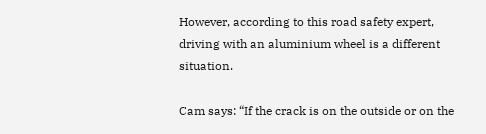However, according to this road safety expert, driving with an aluminium wheel is a different situation.

Cam says: “If the crack is on the outside or on the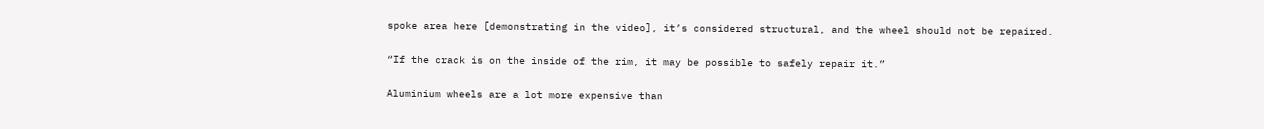spoke area here [demonstrating in the video], it’s considered structural, and the wheel should not be repaired.

“If the crack is on the inside of the rim, it may be possible to safely repair it.”

Aluminium wheels are a lot more expensive than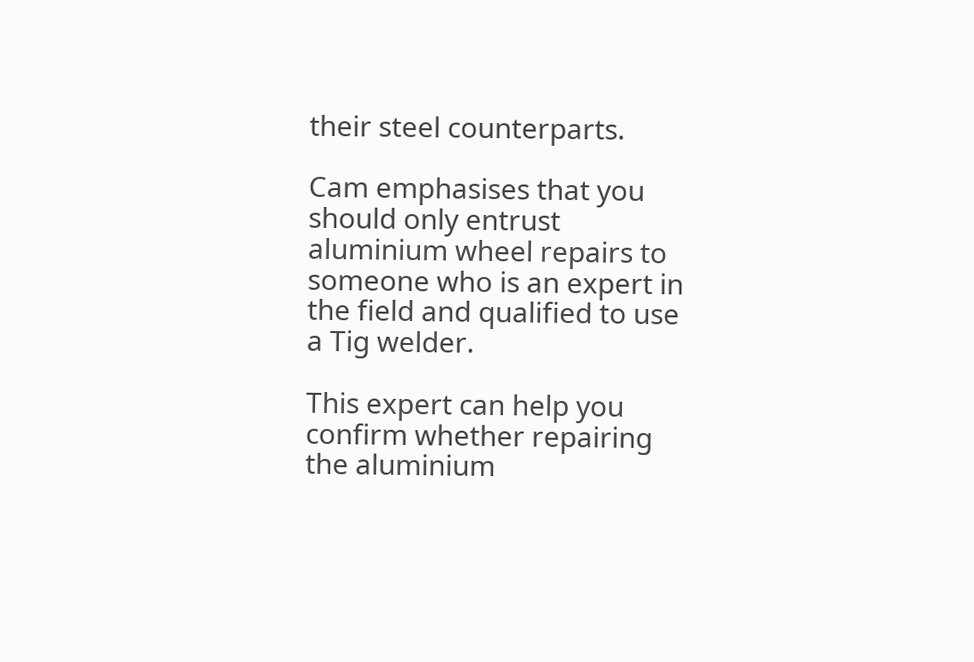their steel counterparts.

Cam emphasises that you should only entrust aluminium wheel repairs to someone who is an expert in the field and qualified to use a Tig welder.

This expert can help you confirm whether repairing the aluminium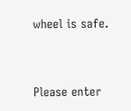wheel is safe.


Please enter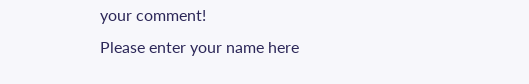your comment!
Please enter your name here